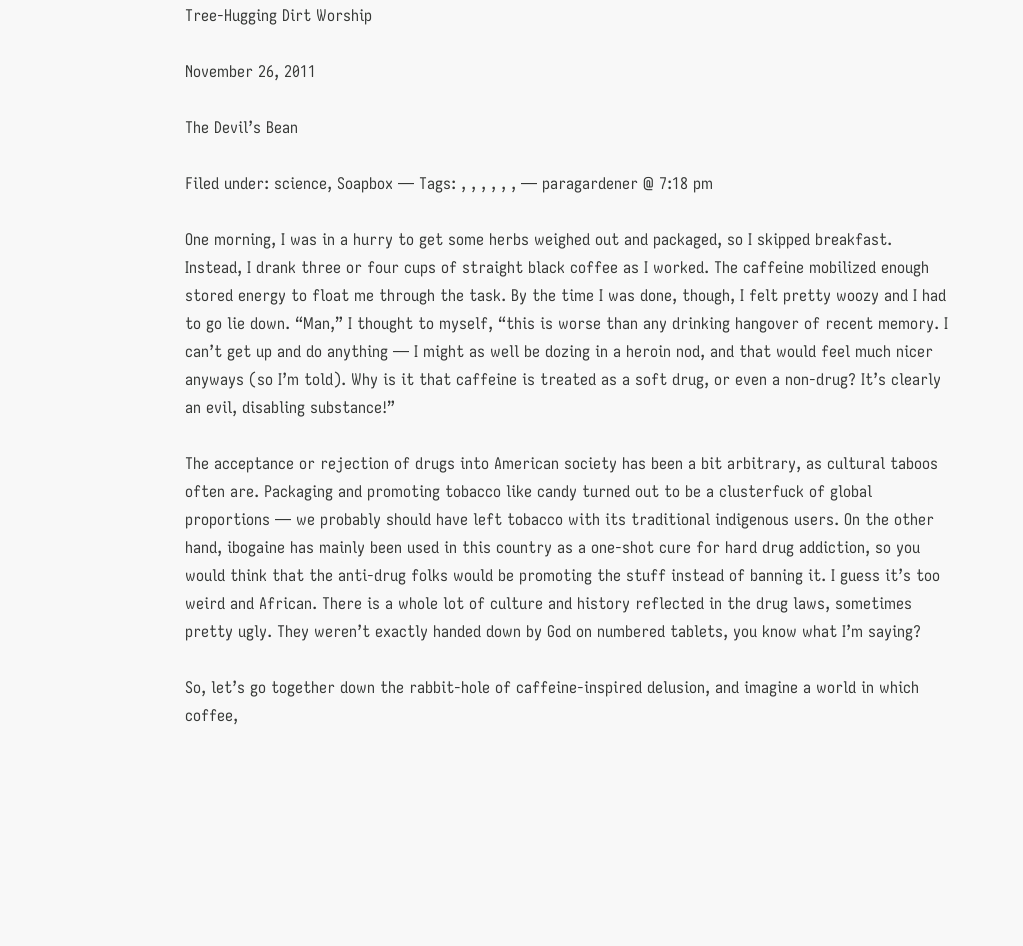Tree-Hugging Dirt Worship

November 26, 2011

The Devil’s Bean

Filed under: science, Soapbox — Tags: , , , , , , — paragardener @ 7:18 pm

One morning, I was in a hurry to get some herbs weighed out and packaged, so I skipped breakfast. Instead, I drank three or four cups of straight black coffee as I worked. The caffeine mobilized enough stored energy to float me through the task. By the time I was done, though, I felt pretty woozy and I had to go lie down. “Man,” I thought to myself, “this is worse than any drinking hangover of recent memory. I can’t get up and do anything — I might as well be dozing in a heroin nod, and that would feel much nicer anyways (so I’m told). Why is it that caffeine is treated as a soft drug, or even a non-drug? It’s clearly an evil, disabling substance!”

The acceptance or rejection of drugs into American society has been a bit arbitrary, as cultural taboos often are. Packaging and promoting tobacco like candy turned out to be a clusterfuck of global proportions — we probably should have left tobacco with its traditional indigenous users. On the other hand, ibogaine has mainly been used in this country as a one-shot cure for hard drug addiction, so you would think that the anti-drug folks would be promoting the stuff instead of banning it. I guess it’s too weird and African. There is a whole lot of culture and history reflected in the drug laws, sometimes pretty ugly. They weren’t exactly handed down by God on numbered tablets, you know what I’m saying?

So, let’s go together down the rabbit-hole of caffeine-inspired delusion, and imagine a world in which coffee,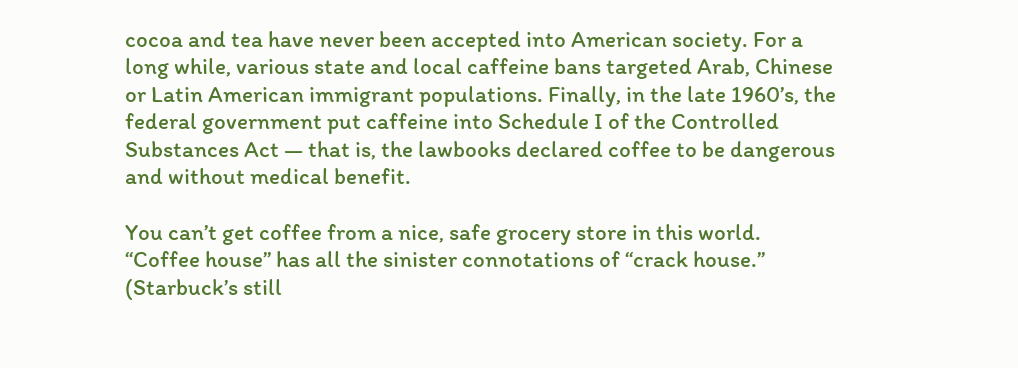cocoa and tea have never been accepted into American society. For a long while, various state and local caffeine bans targeted Arab, Chinese or Latin American immigrant populations. Finally, in the late 1960’s, the federal government put caffeine into Schedule I of the Controlled Substances Act — that is, the lawbooks declared coffee to be dangerous and without medical benefit.

You can’t get coffee from a nice, safe grocery store in this world. “Coffee house” has all the sinister connotations of “crack house.” (Starbuck’s still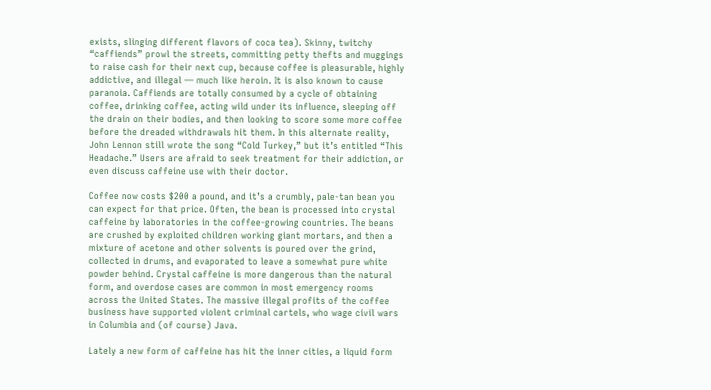exists, slinging different flavors of coca tea). Skinny, twitchy “caffiends” prowl the streets, committing petty thefts and muggings to raise cash for their next cup, because coffee is pleasurable, highly addictive, and illegal — much like heroin. It is also known to cause paranoia. Caffiends are totally consumed by a cycle of obtaining coffee, drinking coffee, acting wild under its influence, sleeping off the drain on their bodies, and then looking to score some more coffee before the dreaded withdrawals hit them. In this alternate reality, John Lennon still wrote the song “Cold Turkey,” but it’s entitled “This Headache.” Users are afraid to seek treatment for their addiction, or even discuss caffeine use with their doctor.

Coffee now costs $200 a pound, and it’s a crumbly, pale-tan bean you can expect for that price. Often, the bean is processed into crystal caffeine by laboratories in the coffee-growing countries. The beans are crushed by exploited children working giant mortars, and then a mixture of acetone and other solvents is poured over the grind, collected in drums, and evaporated to leave a somewhat pure white powder behind. Crystal caffeine is more dangerous than the natural form, and overdose cases are common in most emergency rooms across the United States. The massive illegal profits of the coffee business have supported violent criminal cartels, who wage civil wars in Columbia and (of course) Java.

Lately a new form of caffeine has hit the inner cities, a liquid form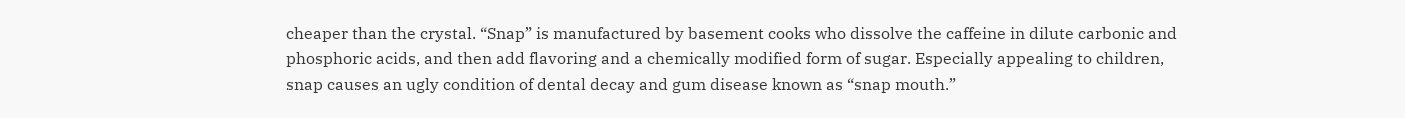cheaper than the crystal. “Snap” is manufactured by basement cooks who dissolve the caffeine in dilute carbonic and phosphoric acids, and then add flavoring and a chemically modified form of sugar. Especially appealing to children, snap causes an ugly condition of dental decay and gum disease known as “snap mouth.”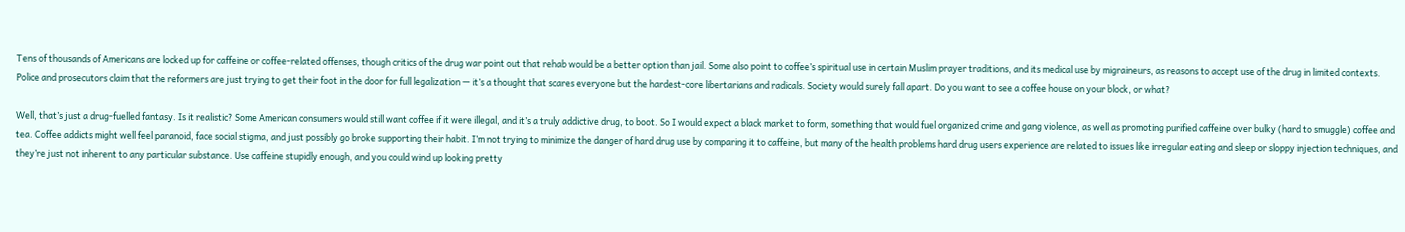Tens of thousands of Americans are locked up for caffeine or coffee-related offenses, though critics of the drug war point out that rehab would be a better option than jail. Some also point to coffee’s spiritual use in certain Muslim prayer traditions, and its medical use by migraineurs, as reasons to accept use of the drug in limited contexts. Police and prosecutors claim that the reformers are just trying to get their foot in the door for full legalization — it’s a thought that scares everyone but the hardest-core libertarians and radicals. Society would surely fall apart. Do you want to see a coffee house on your block, or what?

Well, that’s just a drug-fuelled fantasy. Is it realistic? Some American consumers would still want coffee if it were illegal, and it’s a truly addictive drug, to boot. So I would expect a black market to form, something that would fuel organized crime and gang violence, as well as promoting purified caffeine over bulky (hard to smuggle) coffee and tea. Coffee addicts might well feel paranoid, face social stigma, and just possibly go broke supporting their habit. I’m not trying to minimize the danger of hard drug use by comparing it to caffeine, but many of the health problems hard drug users experience are related to issues like irregular eating and sleep or sloppy injection techniques, and they’re just not inherent to any particular substance. Use caffeine stupidly enough, and you could wind up looking pretty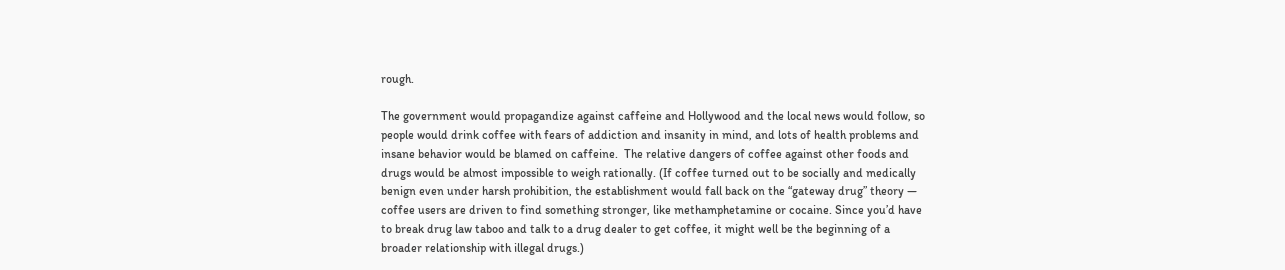rough.

The government would propagandize against caffeine and Hollywood and the local news would follow, so people would drink coffee with fears of addiction and insanity in mind, and lots of health problems and insane behavior would be blamed on caffeine.  The relative dangers of coffee against other foods and drugs would be almost impossible to weigh rationally. (If coffee turned out to be socially and medically benign even under harsh prohibition, the establishment would fall back on the “gateway drug” theory — coffee users are driven to find something stronger, like methamphetamine or cocaine. Since you’d have to break drug law taboo and talk to a drug dealer to get coffee, it might well be the beginning of a broader relationship with illegal drugs.)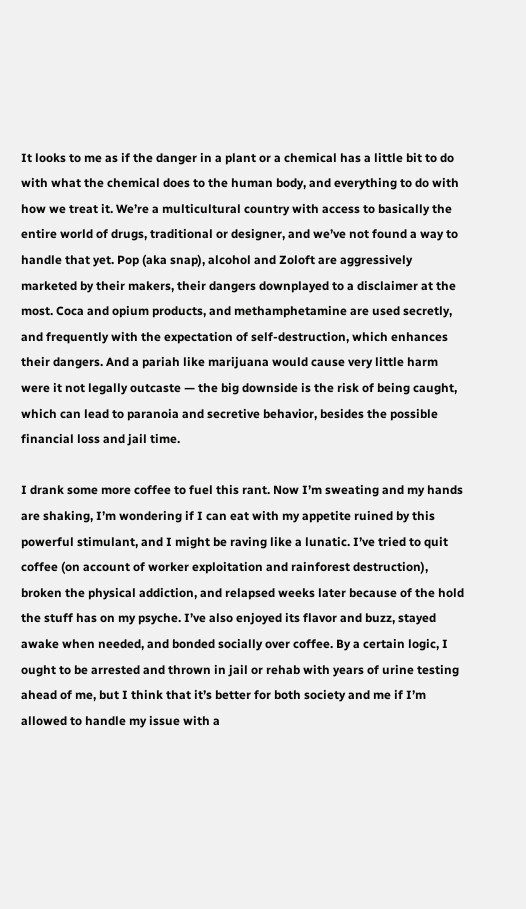It looks to me as if the danger in a plant or a chemical has a little bit to do with what the chemical does to the human body, and everything to do with how we treat it. We’re a multicultural country with access to basically the entire world of drugs, traditional or designer, and we’ve not found a way to handle that yet. Pop (aka snap), alcohol and Zoloft are aggressively marketed by their makers, their dangers downplayed to a disclaimer at the most. Coca and opium products, and methamphetamine are used secretly, and frequently with the expectation of self-destruction, which enhances their dangers. And a pariah like marijuana would cause very little harm were it not legally outcaste — the big downside is the risk of being caught, which can lead to paranoia and secretive behavior, besides the possible financial loss and jail time.

I drank some more coffee to fuel this rant. Now I’m sweating and my hands are shaking, I’m wondering if I can eat with my appetite ruined by this powerful stimulant, and I might be raving like a lunatic. I’ve tried to quit coffee (on account of worker exploitation and rainforest destruction), broken the physical addiction, and relapsed weeks later because of the hold the stuff has on my psyche. I’ve also enjoyed its flavor and buzz, stayed awake when needed, and bonded socially over coffee. By a certain logic, I ought to be arrested and thrown in jail or rehab with years of urine testing ahead of me, but I think that it’s better for both society and me if I’m allowed to handle my issue with a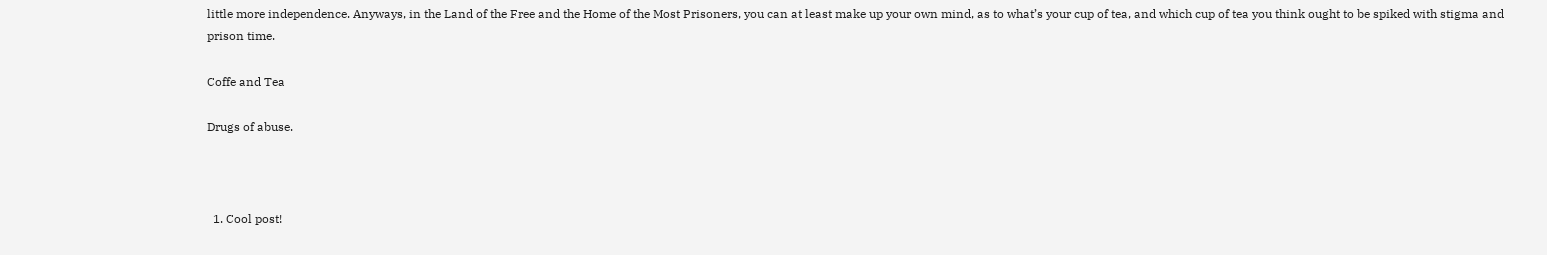little more independence. Anyways, in the Land of the Free and the Home of the Most Prisoners, you can at least make up your own mind, as to what’s your cup of tea, and which cup of tea you think ought to be spiked with stigma and prison time.

Coffe and Tea

Drugs of abuse.



  1. Cool post!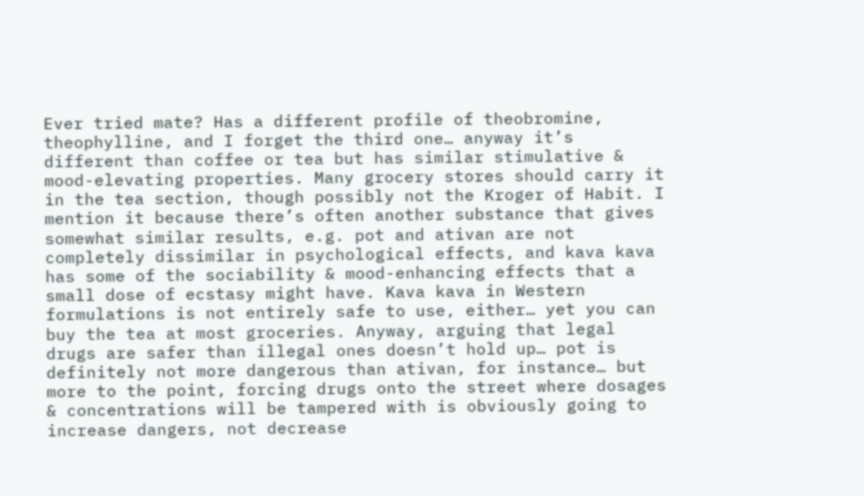Ever tried mate? Has a different profile of theobromine, theophylline, and I forget the third one… anyway it’s different than coffee or tea but has similar stimulative & mood-elevating properties. Many grocery stores should carry it in the tea section, though possibly not the Kroger of Habit. I mention it because there’s often another substance that gives somewhat similar results, e.g. pot and ativan are not completely dissimilar in psychological effects, and kava kava has some of the sociability & mood-enhancing effects that a small dose of ecstasy might have. Kava kava in Western formulations is not entirely safe to use, either… yet you can buy the tea at most groceries. Anyway, arguing that legal drugs are safer than illegal ones doesn’t hold up… pot is definitely not more dangerous than ativan, for instance… but more to the point, forcing drugs onto the street where dosages & concentrations will be tampered with is obviously going to increase dangers, not decrease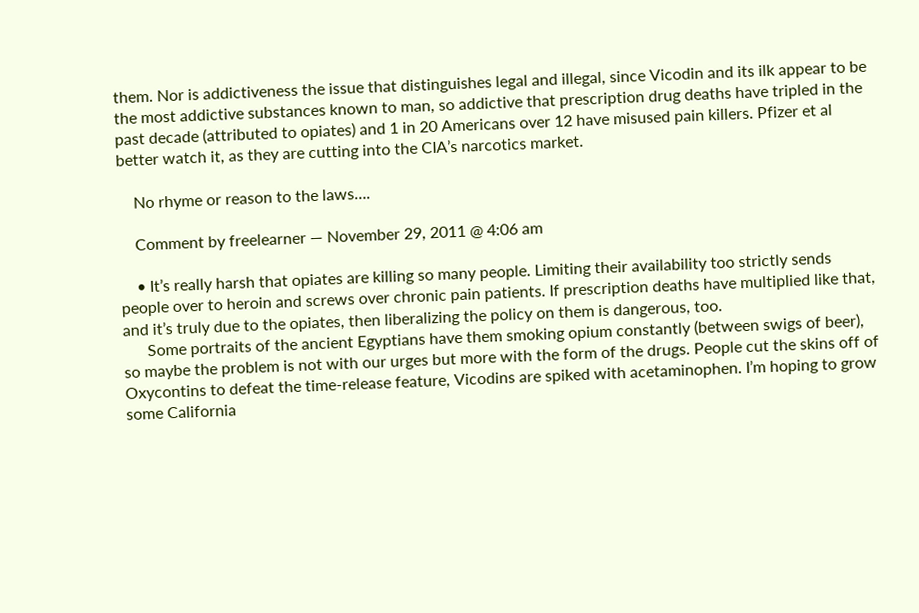them. Nor is addictiveness the issue that distinguishes legal and illegal, since Vicodin and its ilk appear to be the most addictive substances known to man, so addictive that prescription drug deaths have tripled in the past decade (attributed to opiates) and 1 in 20 Americans over 12 have misused pain killers. Pfizer et al better watch it, as they are cutting into the CIA’s narcotics market.

    No rhyme or reason to the laws….

    Comment by freelearner — November 29, 2011 @ 4:06 am

    • It’s really harsh that opiates are killing so many people. Limiting their availability too strictly sends people over to heroin and screws over chronic pain patients. If prescription deaths have multiplied like that, and it’s truly due to the opiates, then liberalizing the policy on them is dangerous, too.
      Some portraits of the ancient Egyptians have them smoking opium constantly (between swigs of beer), so maybe the problem is not with our urges but more with the form of the drugs. People cut the skins off of Oxycontins to defeat the time-release feature, Vicodins are spiked with acetaminophen. I’m hoping to grow some California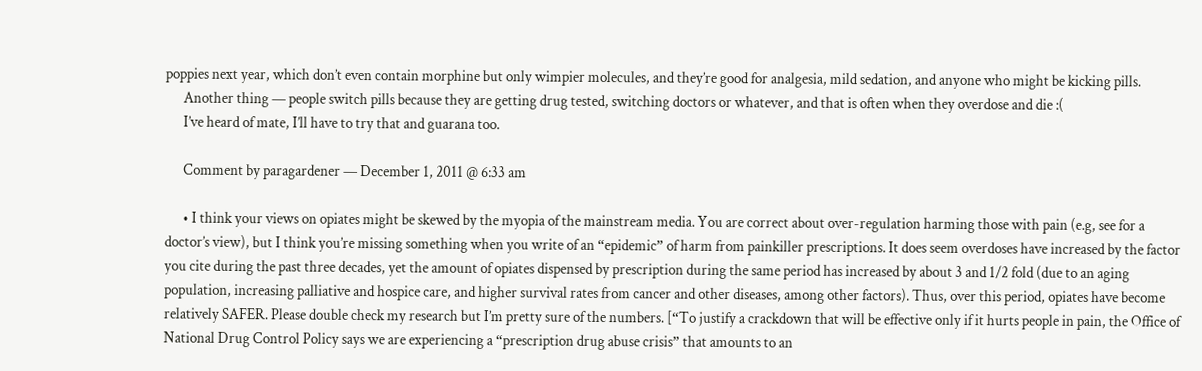poppies next year, which don’t even contain morphine but only wimpier molecules, and they’re good for analgesia, mild sedation, and anyone who might be kicking pills.
      Another thing — people switch pills because they are getting drug tested, switching doctors or whatever, and that is often when they overdose and die :(
      I’ve heard of mate, I’ll have to try that and guarana too.

      Comment by paragardener — December 1, 2011 @ 6:33 am

      • I think your views on opiates might be skewed by the myopia of the mainstream media. You are correct about over-regulation harming those with pain (e.g, see for a doctor’s view), but I think you’re missing something when you write of an “epidemic” of harm from painkiller prescriptions. It does seem overdoses have increased by the factor you cite during the past three decades, yet the amount of opiates dispensed by prescription during the same period has increased by about 3 and 1/2 fold (due to an aging population, increasing palliative and hospice care, and higher survival rates from cancer and other diseases, among other factors). Thus, over this period, opiates have become relatively SAFER. Please double check my research but I’m pretty sure of the numbers. [“To justify a crackdown that will be effective only if it hurts people in pain, the Office of National Drug Control Policy says we are experiencing a “prescription drug abuse crisis” that amounts to an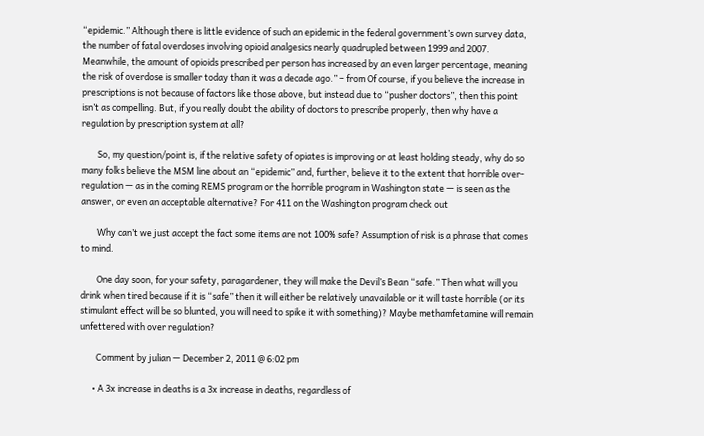“epidemic.” Although there is little evidence of such an epidemic in the federal government’s own survey data, the number of fatal overdoses involving opioid analgesics nearly quadrupled between 1999 and 2007. Meanwhile, the amount of opioids prescribed per person has increased by an even larger percentage, meaning the risk of overdose is smaller today than it was a decade ago.” – from Of course, if you believe the increase in prescriptions is not because of factors like those above, but instead due to “pusher doctors”, then this point isn’t as compelling. But, if you really doubt the ability of doctors to prescribe properly, then why have a regulation by prescription system at all?

        So, my question/point is, if the relative safety of opiates is improving or at least holding steady, why do so many folks believe the MSM line about an “epidemic” and, further, believe it to the extent that horrible over-regulation — as in the coming REMS program or the horrible program in Washington state — is seen as the answer, or even an acceptable alternative? For 411 on the Washington program check out

        Why can’t we just accept the fact some items are not 100% safe? Assumption of risk is a phrase that comes to mind.

        One day soon, for your safety, paragardener, they will make the Devil’s Bean “safe.” Then what will you drink when tired because if it is “safe” then it will either be relatively unavailable or it will taste horrible (or its stimulant effect will be so blunted, you will need to spike it with something)? Maybe methamfetamine will remain unfettered with over regulation?

        Comment by julian — December 2, 2011 @ 6:02 pm

      • A 3x increase in deaths is a 3x increase in deaths, regardless of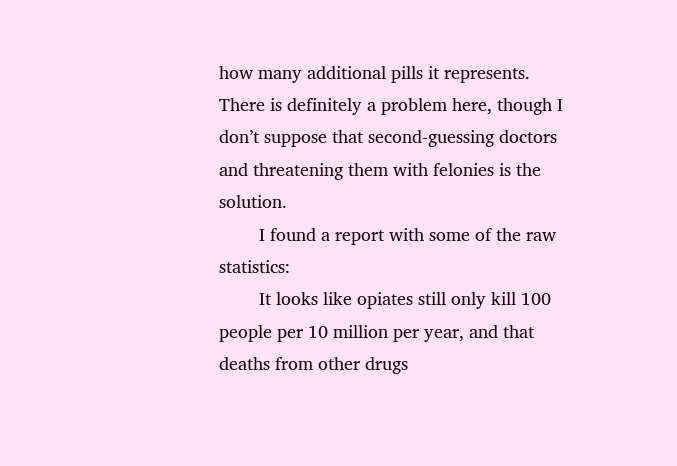how many additional pills it represents. There is definitely a problem here, though I don’t suppose that second-guessing doctors and threatening them with felonies is the solution.
        I found a report with some of the raw statistics:
        It looks like opiates still only kill 100 people per 10 million per year, and that deaths from other drugs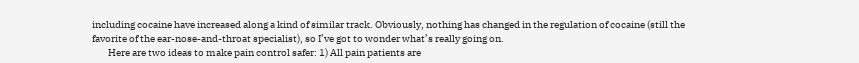including cocaine have increased along a kind of similar track. Obviously, nothing has changed in the regulation of cocaine (still the favorite of the ear-nose-and-throat specialist), so I’ve got to wonder what’s really going on.
        Here are two ideas to make pain control safer: 1) All pain patients are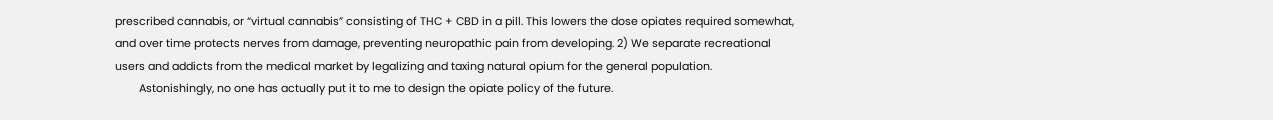prescribed cannabis, or “virtual cannabis” consisting of THC + CBD in a pill. This lowers the dose opiates required somewhat, and over time protects nerves from damage, preventing neuropathic pain from developing. 2) We separate recreational users and addicts from the medical market by legalizing and taxing natural opium for the general population.
        Astonishingly, no one has actually put it to me to design the opiate policy of the future.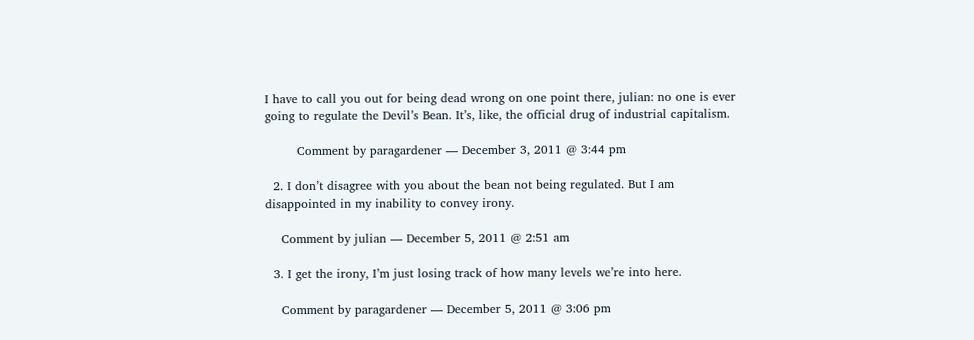I have to call you out for being dead wrong on one point there, julian: no one is ever going to regulate the Devil’s Bean. It’s, like, the official drug of industrial capitalism.

        Comment by paragardener — December 3, 2011 @ 3:44 pm

  2. I don’t disagree with you about the bean not being regulated. But I am disappointed in my inability to convey irony.

    Comment by julian — December 5, 2011 @ 2:51 am

  3. I get the irony, I’m just losing track of how many levels we’re into here.

    Comment by paragardener — December 5, 2011 @ 3:06 pm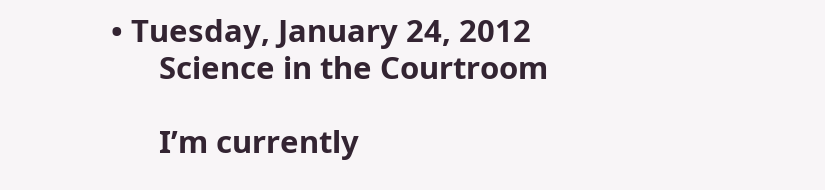• Tuesday, January 24, 2012
      Science in the Courtroom

      I’m currently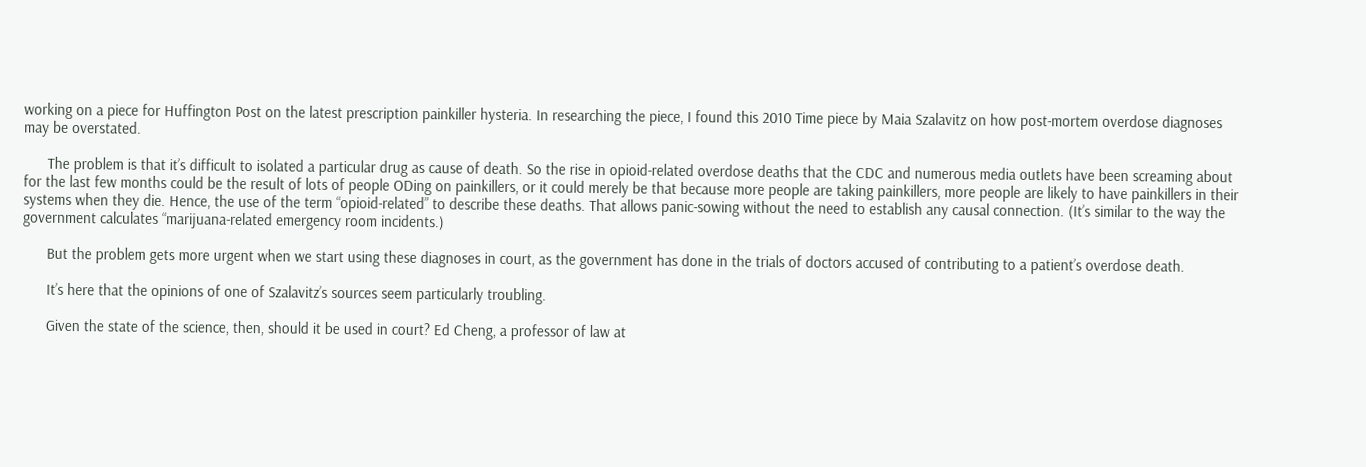working on a piece for Huffington Post on the latest prescription painkiller hysteria. In researching the piece, I found this 2010 Time piece by Maia Szalavitz on how post-mortem overdose diagnoses may be overstated.

      The problem is that it’s difficult to isolated a particular drug as cause of death. So the rise in opioid-related overdose deaths that the CDC and numerous media outlets have been screaming about for the last few months could be the result of lots of people ODing on painkillers, or it could merely be that because more people are taking painkillers, more people are likely to have painkillers in their systems when they die. Hence, the use of the term “opioid-related” to describe these deaths. That allows panic-sowing without the need to establish any causal connection. (It’s similar to the way the government calculates “marijuana-related emergency room incidents.)

      But the problem gets more urgent when we start using these diagnoses in court, as the government has done in the trials of doctors accused of contributing to a patient’s overdose death.

      It’s here that the opinions of one of Szalavitz’s sources seem particularly troubling.

      Given the state of the science, then, should it be used in court? Ed Cheng, a professor of law at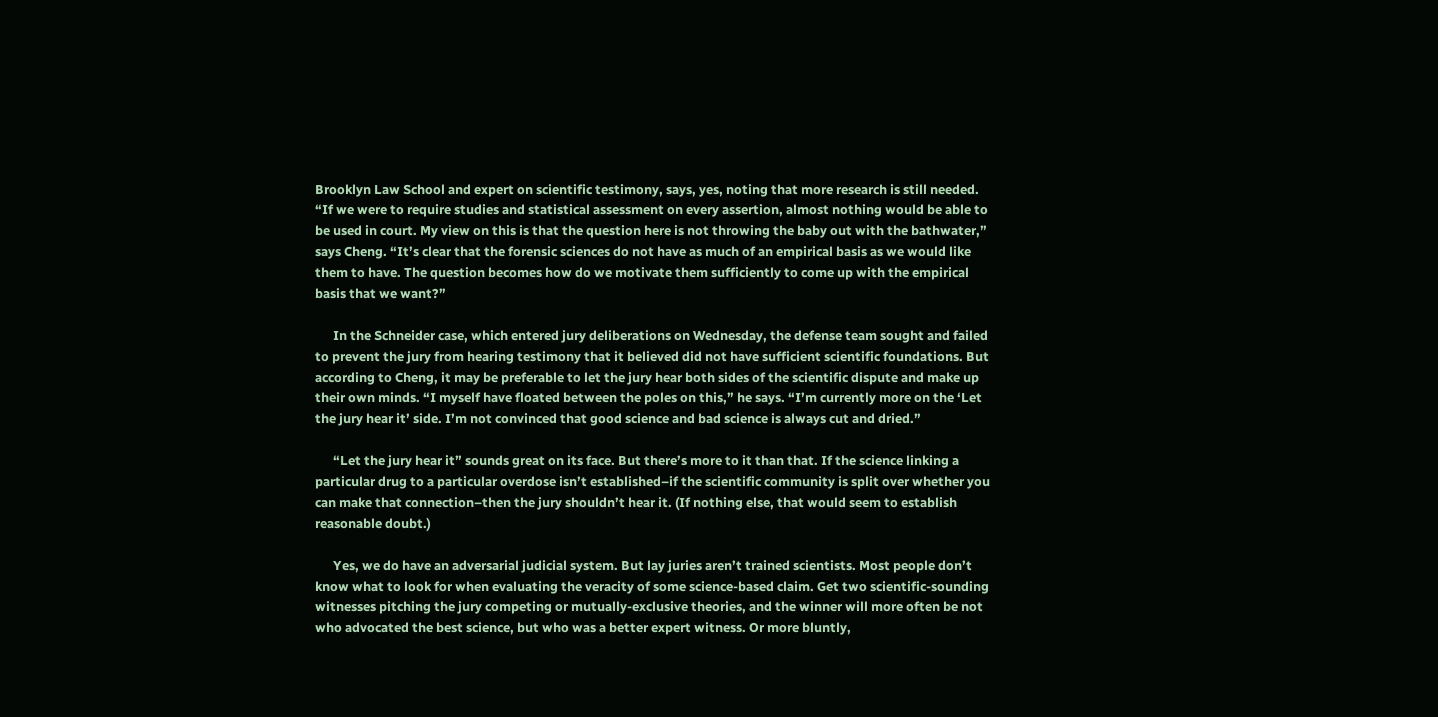Brooklyn Law School and expert on scientific testimony, says, yes, noting that more research is still needed. “If we were to require studies and statistical assessment on every assertion, almost nothing would be able to be used in court. My view on this is that the question here is not throwing the baby out with the bathwater,” says Cheng. “It’s clear that the forensic sciences do not have as much of an empirical basis as we would like them to have. The question becomes how do we motivate them sufficiently to come up with the empirical basis that we want?”

      In the Schneider case, which entered jury deliberations on Wednesday, the defense team sought and failed to prevent the jury from hearing testimony that it believed did not have sufficient scientific foundations. But according to Cheng, it may be preferable to let the jury hear both sides of the scientific dispute and make up their own minds. “I myself have floated between the poles on this,” he says. “I’m currently more on the ‘Let the jury hear it’ side. I’m not convinced that good science and bad science is always cut and dried.”

      “Let the jury hear it” sounds great on its face. But there’s more to it than that. If the science linking a particular drug to a particular overdose isn’t established–if the scientific community is split over whether you can make that connection–then the jury shouldn’t hear it. (If nothing else, that would seem to establish reasonable doubt.)

      Yes, we do have an adversarial judicial system. But lay juries aren’t trained scientists. Most people don’t know what to look for when evaluating the veracity of some science-based claim. Get two scientific-sounding witnesses pitching the jury competing or mutually-exclusive theories, and the winner will more often be not who advocated the best science, but who was a better expert witness. Or more bluntly,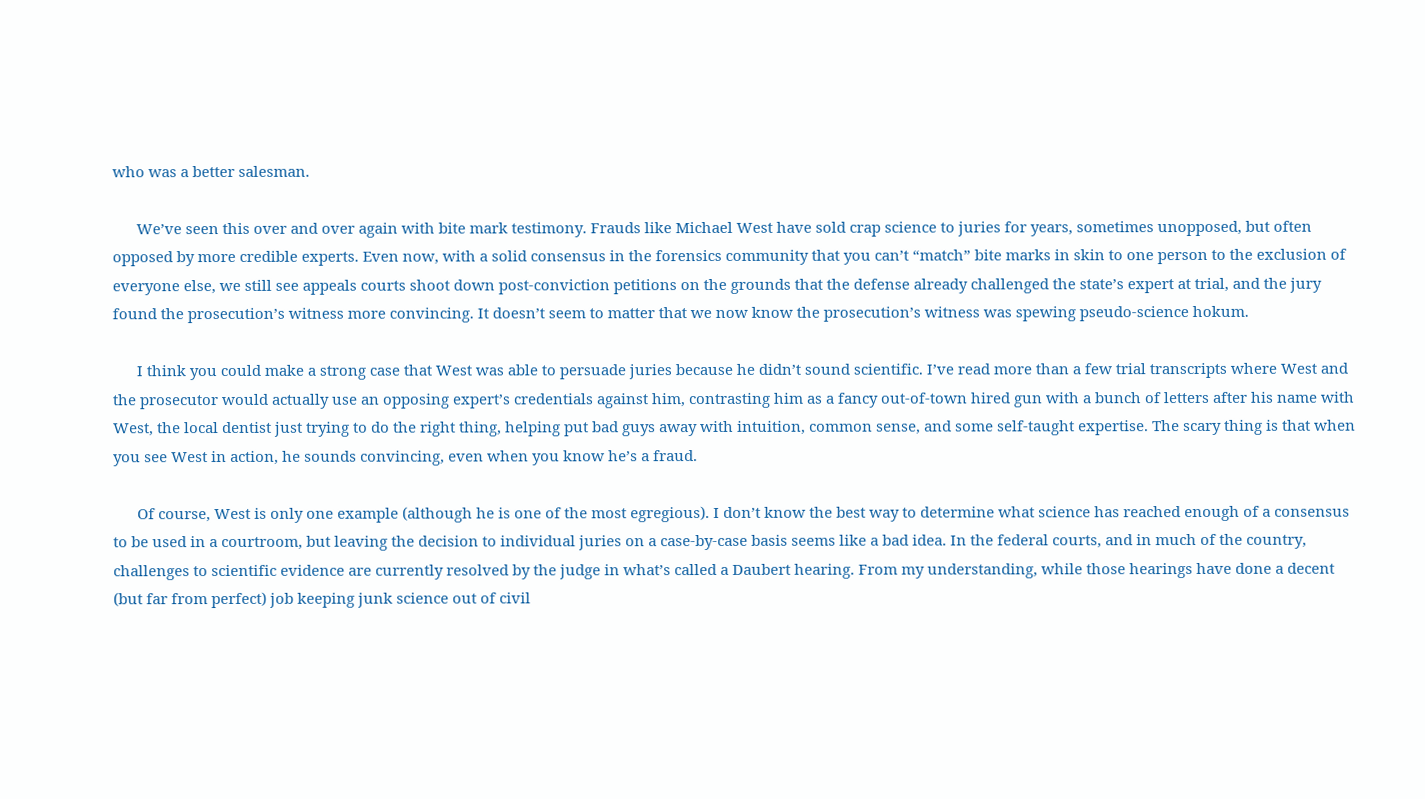who was a better salesman.

      We’ve seen this over and over again with bite mark testimony. Frauds like Michael West have sold crap science to juries for years, sometimes unopposed, but often opposed by more credible experts. Even now, with a solid consensus in the forensics community that you can’t “match” bite marks in skin to one person to the exclusion of everyone else, we still see appeals courts shoot down post-conviction petitions on the grounds that the defense already challenged the state’s expert at trial, and the jury found the prosecution’s witness more convincing. It doesn’t seem to matter that we now know the prosecution’s witness was spewing pseudo-science hokum.

      I think you could make a strong case that West was able to persuade juries because he didn’t sound scientific. I’ve read more than a few trial transcripts where West and the prosecutor would actually use an opposing expert’s credentials against him, contrasting him as a fancy out-of-town hired gun with a bunch of letters after his name with West, the local dentist just trying to do the right thing, helping put bad guys away with intuition, common sense, and some self-taught expertise. The scary thing is that when you see West in action, he sounds convincing, even when you know he’s a fraud.

      Of course, West is only one example (although he is one of the most egregious). I don’t know the best way to determine what science has reached enough of a consensus to be used in a courtroom, but leaving the decision to individual juries on a case-by-case basis seems like a bad idea. In the federal courts, and in much of the country, challenges to scientific evidence are currently resolved by the judge in what’s called a Daubert hearing. From my understanding, while those hearings have done a decent (but far from perfect) job keeping junk science out of civil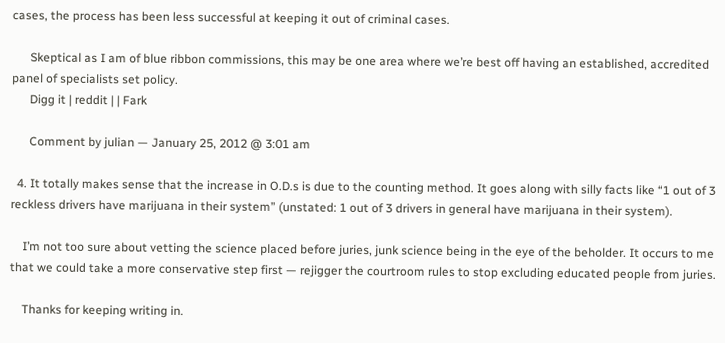cases, the process has been less successful at keeping it out of criminal cases.

      Skeptical as I am of blue ribbon commissions, this may be one area where we’re best off having an established, accredited panel of specialists set policy.
      Digg it | reddit | | Fark

      Comment by julian — January 25, 2012 @ 3:01 am

  4. It totally makes sense that the increase in O.D.s is due to the counting method. It goes along with silly facts like “1 out of 3 reckless drivers have marijuana in their system” (unstated: 1 out of 3 drivers in general have marijuana in their system).

    I’m not too sure about vetting the science placed before juries, junk science being in the eye of the beholder. It occurs to me that we could take a more conservative step first — rejigger the courtroom rules to stop excluding educated people from juries.

    Thanks for keeping writing in.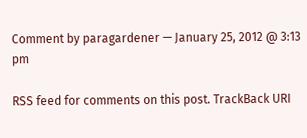Comment by paragardener — January 25, 2012 @ 3:13 pm

RSS feed for comments on this post. TrackBack URI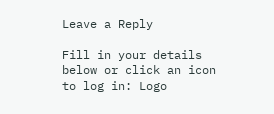Leave a Reply

Fill in your details below or click an icon to log in: Logo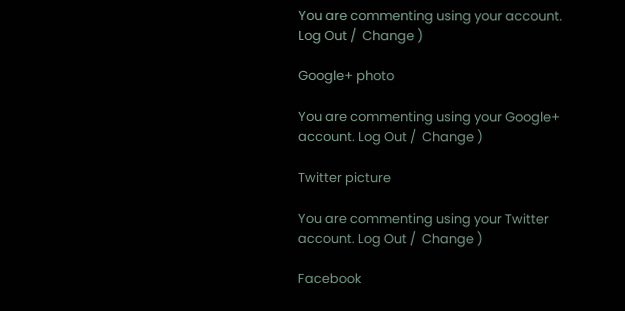You are commenting using your account. Log Out /  Change )

Google+ photo

You are commenting using your Google+ account. Log Out /  Change )

Twitter picture

You are commenting using your Twitter account. Log Out /  Change )

Facebook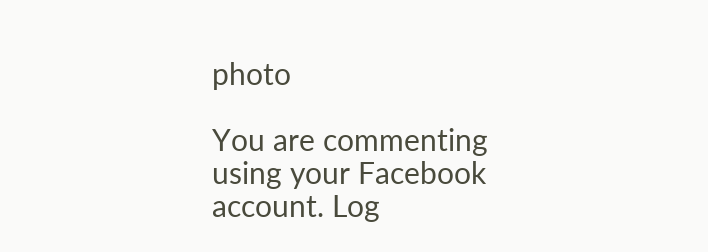photo

You are commenting using your Facebook account. Log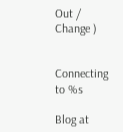Out /  Change )


Connecting to %s

Blog at